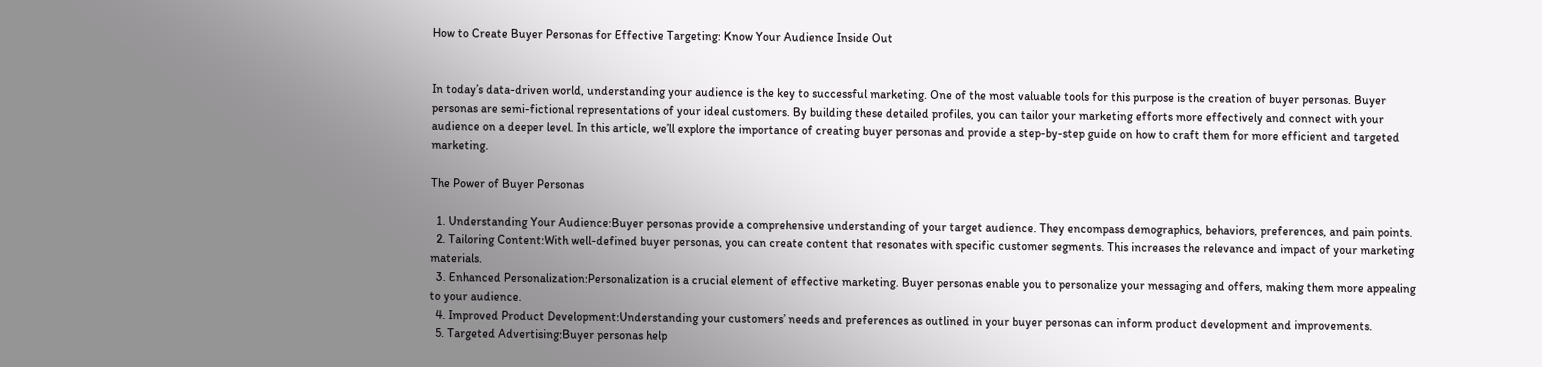How to Create Buyer Personas for Effective Targeting: Know Your Audience Inside Out


In today’s data-driven world, understanding your audience is the key to successful marketing. One of the most valuable tools for this purpose is the creation of buyer personas. Buyer personas are semi-fictional representations of your ideal customers. By building these detailed profiles, you can tailor your marketing efforts more effectively and connect with your audience on a deeper level. In this article, we’ll explore the importance of creating buyer personas and provide a step-by-step guide on how to craft them for more efficient and targeted marketing.

The Power of Buyer Personas

  1. Understanding Your Audience:Buyer personas provide a comprehensive understanding of your target audience. They encompass demographics, behaviors, preferences, and pain points.
  2. Tailoring Content:With well-defined buyer personas, you can create content that resonates with specific customer segments. This increases the relevance and impact of your marketing materials.
  3. Enhanced Personalization:Personalization is a crucial element of effective marketing. Buyer personas enable you to personalize your messaging and offers, making them more appealing to your audience.
  4. Improved Product Development:Understanding your customers’ needs and preferences as outlined in your buyer personas can inform product development and improvements.
  5. Targeted Advertising:Buyer personas help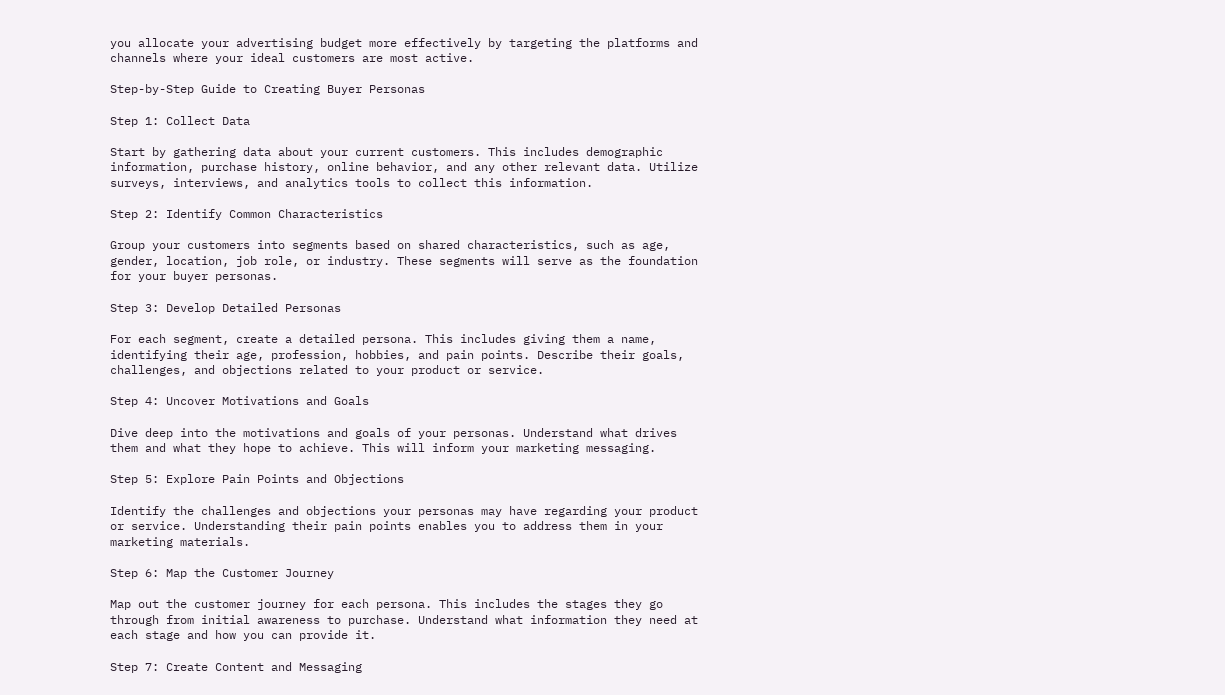you allocate your advertising budget more effectively by targeting the platforms and channels where your ideal customers are most active.

Step-by-Step Guide to Creating Buyer Personas

Step 1: Collect Data

Start by gathering data about your current customers. This includes demographic information, purchase history, online behavior, and any other relevant data. Utilize surveys, interviews, and analytics tools to collect this information.

Step 2: Identify Common Characteristics

Group your customers into segments based on shared characteristics, such as age, gender, location, job role, or industry. These segments will serve as the foundation for your buyer personas.

Step 3: Develop Detailed Personas

For each segment, create a detailed persona. This includes giving them a name, identifying their age, profession, hobbies, and pain points. Describe their goals, challenges, and objections related to your product or service.

Step 4: Uncover Motivations and Goals

Dive deep into the motivations and goals of your personas. Understand what drives them and what they hope to achieve. This will inform your marketing messaging.

Step 5: Explore Pain Points and Objections

Identify the challenges and objections your personas may have regarding your product or service. Understanding their pain points enables you to address them in your marketing materials.

Step 6: Map the Customer Journey

Map out the customer journey for each persona. This includes the stages they go through from initial awareness to purchase. Understand what information they need at each stage and how you can provide it.

Step 7: Create Content and Messaging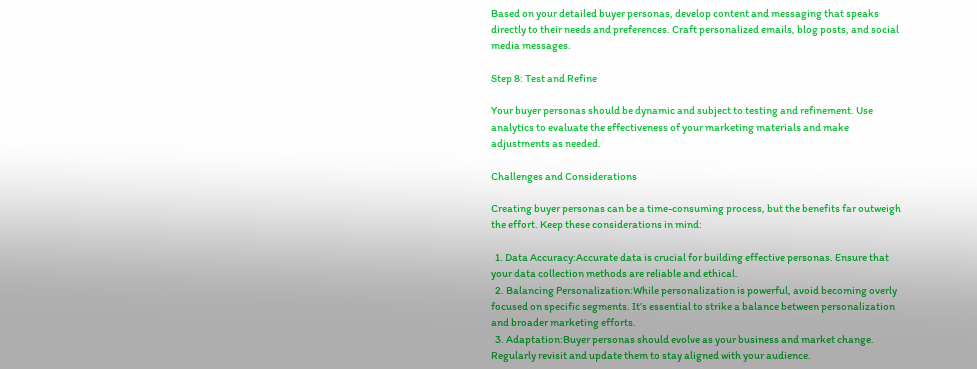Based on your detailed buyer personas, develop content and messaging that speaks directly to their needs and preferences. Craft personalized emails, blog posts, and social media messages.

Step 8: Test and Refine

Your buyer personas should be dynamic and subject to testing and refinement. Use analytics to evaluate the effectiveness of your marketing materials and make adjustments as needed.

Challenges and Considerations

Creating buyer personas can be a time-consuming process, but the benefits far outweigh the effort. Keep these considerations in mind:

  1. Data Accuracy:Accurate data is crucial for building effective personas. Ensure that your data collection methods are reliable and ethical.
  2. Balancing Personalization:While personalization is powerful, avoid becoming overly focused on specific segments. It’s essential to strike a balance between personalization and broader marketing efforts.
  3. Adaptation:Buyer personas should evolve as your business and market change. Regularly revisit and update them to stay aligned with your audience.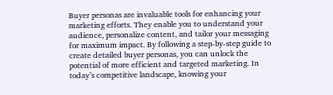Buyer personas are invaluable tools for enhancing your marketing efforts. They enable you to understand your audience, personalize content, and tailor your messaging for maximum impact. By following a step-by-step guide to create detailed buyer personas, you can unlock the potential of more efficient and targeted marketing. In today’s competitive landscape, knowing your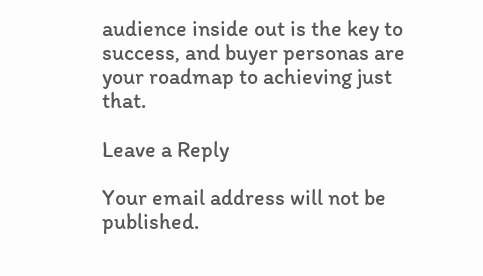audience inside out is the key to success, and buyer personas are your roadmap to achieving just that.

Leave a Reply

Your email address will not be published.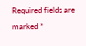Required fields are marked *